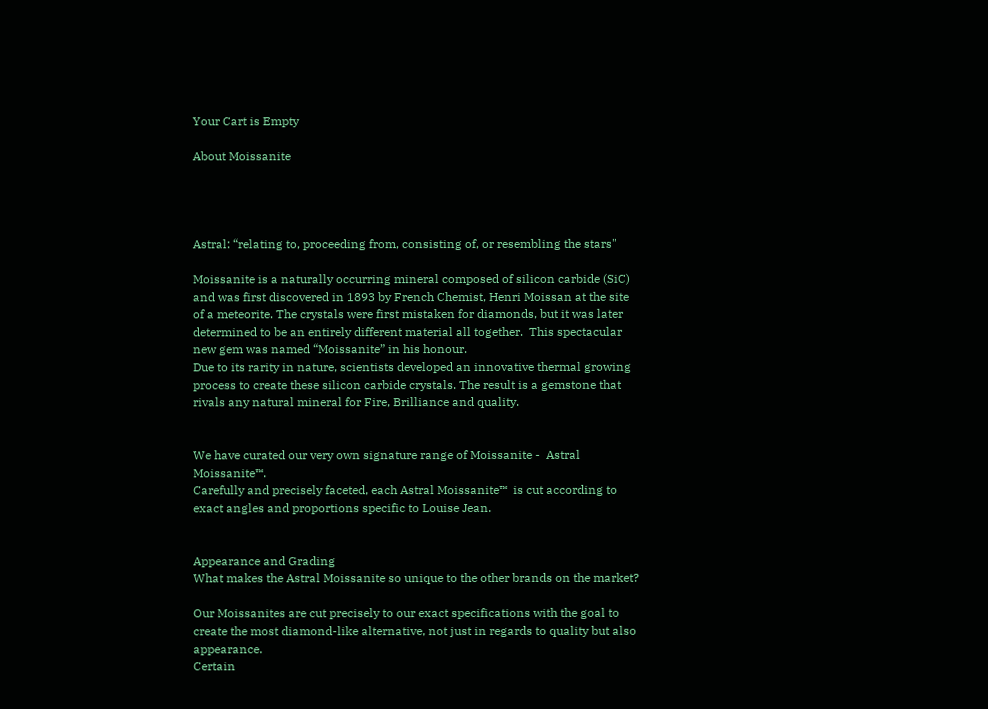Your Cart is Empty

About Moissanite




Astral: “relating to, proceeding from, consisting of, or resembling the stars"

Moissanite is a naturally occurring mineral composed of silicon carbide (SiC) and was first discovered in 1893 by French Chemist, Henri Moissan at the site of a meteorite. The crystals were first mistaken for diamonds, but it was later determined to be an entirely different material all together.  This spectacular new gem was named “Moissanite” in his honour.
Due to its rarity in nature, scientists developed an innovative thermal growing process to create these silicon carbide crystals. The result is a gemstone that rivals any natural mineral for Fire, Brilliance and quality.


We have curated our very own signature range of Moissanite -  Astral Moissanite™.
Carefully and precisely faceted, each Astral Moissanite™  is cut according to exact angles and proportions specific to Louise Jean.


Appearance and Grading
What makes the Astral Moissanite so unique to the other brands on the market?

Our Moissanites are cut precisely to our exact specifications with the goal to create the most diamond-like alternative, not just in regards to quality but also appearance.
Certain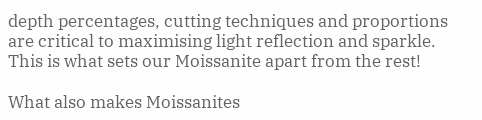depth percentages, cutting techniques and proportions are critical to maximising light reflection and sparkle. This is what sets our Moissanite apart from the rest!

What also makes Moissanites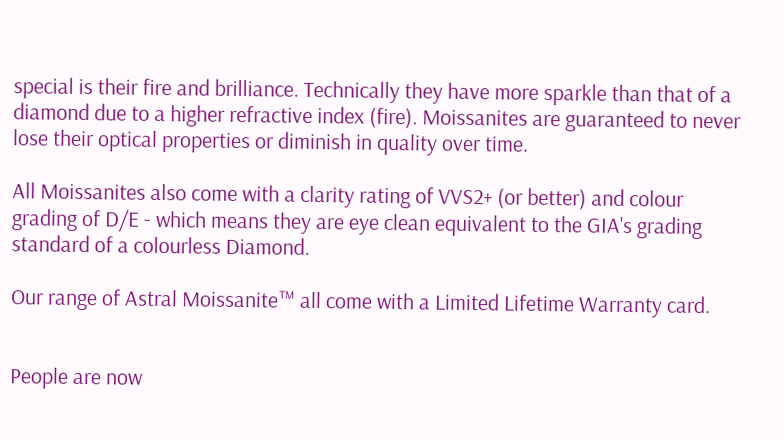special is their fire and brilliance. Technically they have more sparkle than that of a diamond due to a higher refractive index (fire). Moissanites are guaranteed to never lose their optical properties or diminish in quality over time.

All Moissanites also come with a clarity rating of VVS2+ (or better) and colour grading of D/E - which means they are eye clean equivalent to the GIA's grading standard of a colourless Diamond.

Our range of Astral Moissanite™ all come with a Limited Lifetime Warranty card.


People are now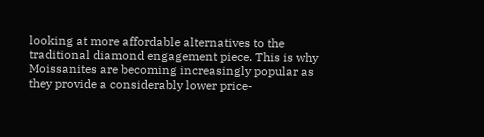looking at more affordable alternatives to the traditional diamond engagement piece. This is why Moissanites are becoming increasingly popular as they provide a considerably lower price-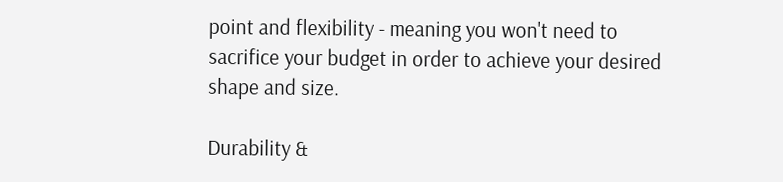point and flexibility - meaning you won't need to sacrifice your budget in order to achieve your desired shape and size.

Durability &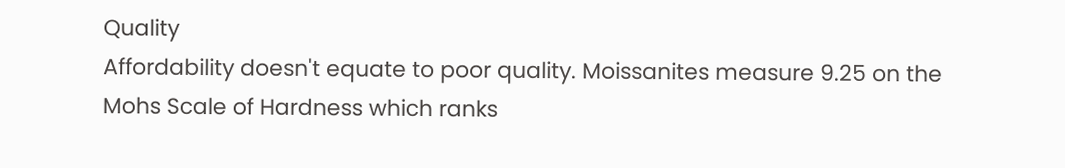Quality
Affordability doesn't equate to poor quality. Moissanites measure 9.25 on the Mohs Scale of Hardness which ranks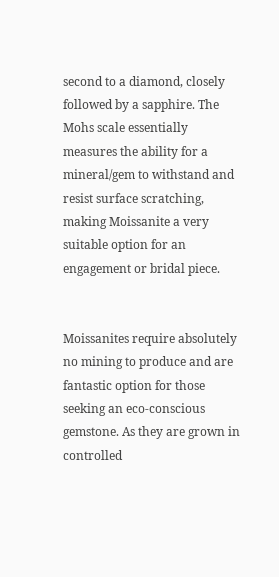second to a diamond, closely followed by a sapphire. The Mohs scale essentially measures the ability for a mineral/gem to withstand and resist surface scratching, making Moissanite a very suitable option for an engagement or bridal piece.


Moissanites require absolutely no mining to produce and are fantastic option for those seeking an eco-conscious gemstone. As they are grown in controlled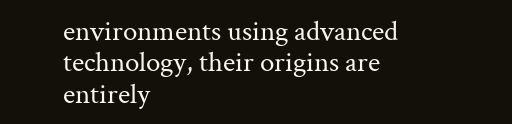environments using advanced technology, their origins are entirely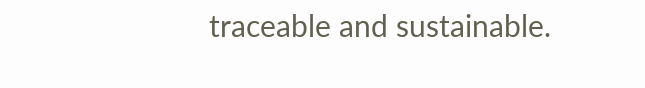traceable and sustainable.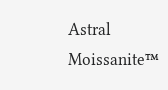Astral Moissanite™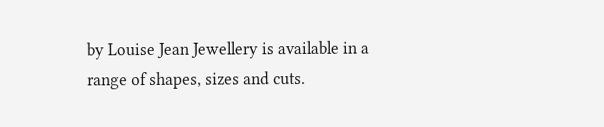by Louise Jean Jewellery is available in a range of shapes, sizes and cuts.